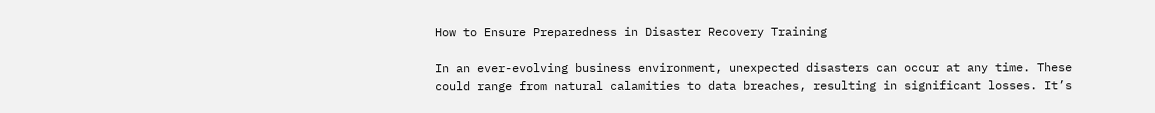How to Ensure Preparedness in Disaster Recovery Training

In an ever-evolving business environment, unexpected disasters can occur at any time. These could range from natural calamities to data breaches, resulting in significant losses. It’s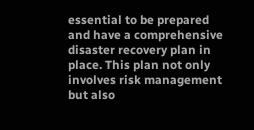essential to be prepared and have a comprehensive disaster recovery plan in place. This plan not only involves risk management but also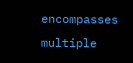encompasses multiple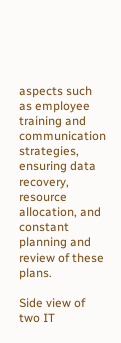aspects such as employee training and communication strategies, ensuring data recovery, resource allocation, and constant planning and review of these plans.

Side view of two IT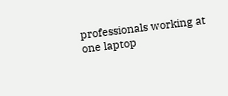professionals working at one laptop